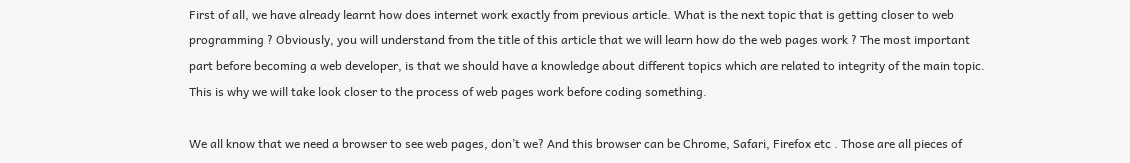First of all, we have already learnt how does internet work exactly from previous article. What is the next topic that is getting closer to web programming ? Obviously, you will understand from the title of this article that we will learn how do the web pages work ? The most important part before becoming a web developer, is that we should have a knowledge about different topics which are related to integrity of the main topic. This is why we will take look closer to the process of web pages work before coding something.

We all know that we need a browser to see web pages, don’t we? And this browser can be Chrome, Safari, Firefox etc . Those are all pieces of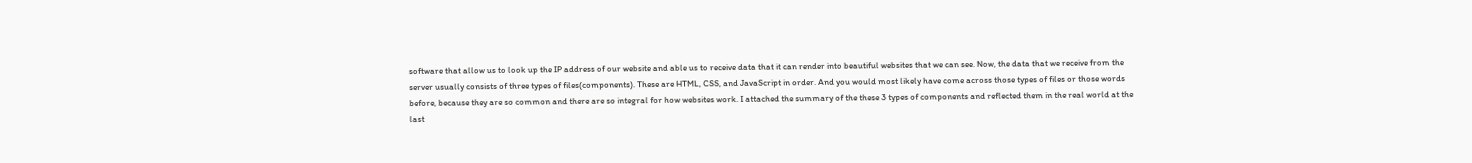software that allow us to look up the IP address of our website and able us to receive data that it can render into beautiful websites that we can see. Now, the data that we receive from the server usually consists of three types of files(components). These are HTML, CSS, and JavaScript in order. And you would most likely have come across those types of files or those words before, because they are so common and there are so integral for how websites work. I attached the summary of the these 3 types of components and reflected them in the real world at the last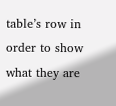table’s row in order to show what they are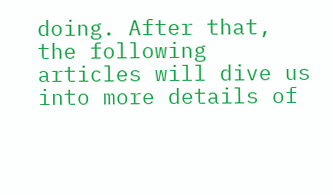doing. After that, the following articles will dive us into more details of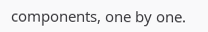components, one by one.